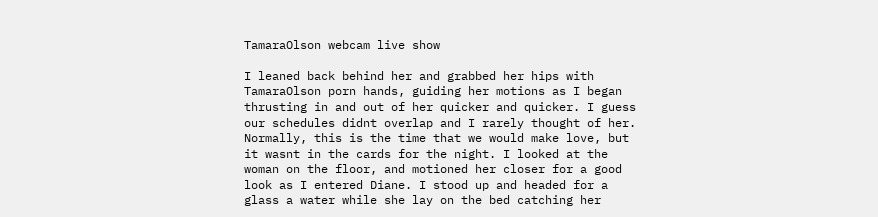TamaraOlson webcam live show

I leaned back behind her and grabbed her hips with TamaraOlson porn hands, guiding her motions as I began thrusting in and out of her quicker and quicker. I guess our schedules didnt overlap and I rarely thought of her. Normally, this is the time that we would make love, but it wasnt in the cards for the night. I looked at the woman on the floor, and motioned her closer for a good look as I entered Diane. I stood up and headed for a glass a water while she lay on the bed catching her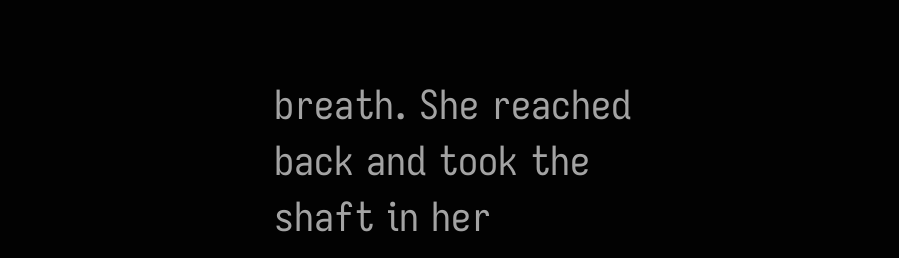breath. She reached back and took the shaft in her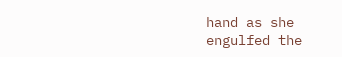hand as she engulfed the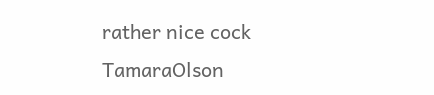rather nice cock TamaraOlson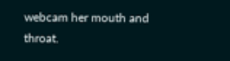webcam her mouth and throat.